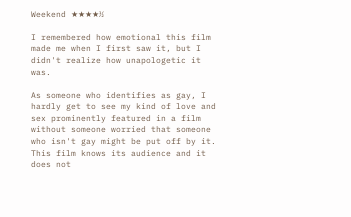Weekend ★★★★½

I remembered how emotional this film made me when I first saw it, but I didn't realize how unapologetic it was.

As someone who identifies as gay, I hardly get to see my kind of love and sex prominently featured in a film without someone worried that someone who isn't gay might be put off by it. This film knows its audience and it does not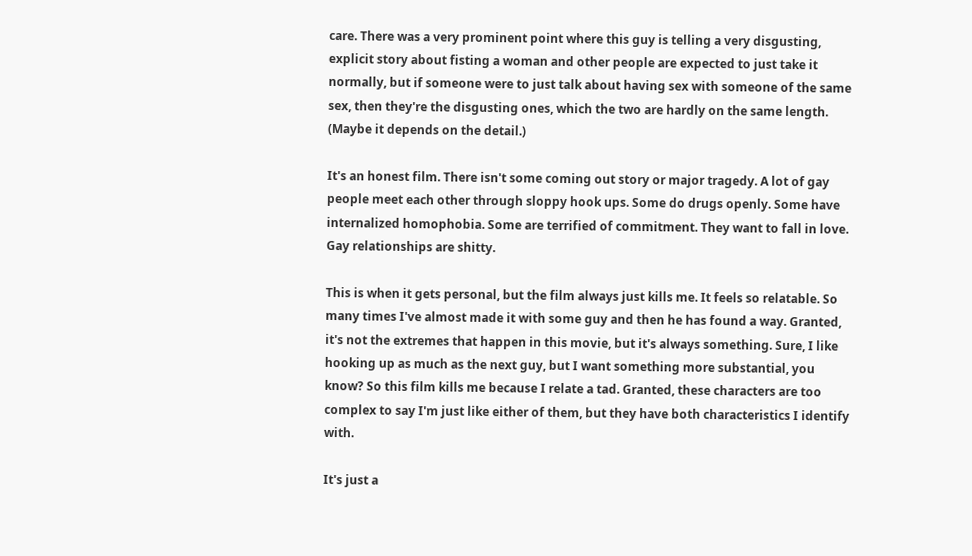care. There was a very prominent point where this guy is telling a very disgusting, explicit story about fisting a woman and other people are expected to just take it normally, but if someone were to just talk about having sex with someone of the same sex, then they're the disgusting ones, which the two are hardly on the same length. (Maybe it depends on the detail.)

It's an honest film. There isn't some coming out story or major tragedy. A lot of gay people meet each other through sloppy hook ups. Some do drugs openly. Some have internalized homophobia. Some are terrified of commitment. They want to fall in love. Gay relationships are shitty.

This is when it gets personal, but the film always just kills me. It feels so relatable. So many times I've almost made it with some guy and then he has found a way. Granted, it's not the extremes that happen in this movie, but it's always something. Sure, I like hooking up as much as the next guy, but I want something more substantial, you know? So this film kills me because I relate a tad. Granted, these characters are too complex to say I'm just like either of them, but they have both characteristics I identify with.

It's just a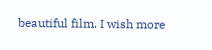beautiful film. I wish more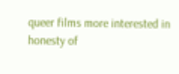queer films more interested in honesty of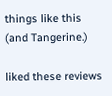things like this (and Tangerine.)

liked these reviews